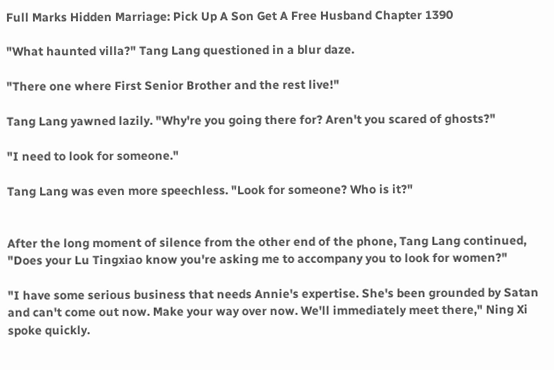Full Marks Hidden Marriage: Pick Up A Son Get A Free Husband Chapter 1390

"What haunted villa?" Tang Lang questioned in a blur daze.

"There one where First Senior Brother and the rest live!"

Tang Lang yawned lazily. "Why're you going there for? Aren't you scared of ghosts?"

"I need to look for someone."

Tang Lang was even more speechless. "Look for someone? Who is it?"


After the long moment of silence from the other end of the phone, Tang Lang continued, "Does your Lu Tingxiao know you're asking me to accompany you to look for women?"

"I have some serious business that needs Annie's expertise. She's been grounded by Satan and can't come out now. Make your way over now. We'll immediately meet there," Ning Xi spoke quickly.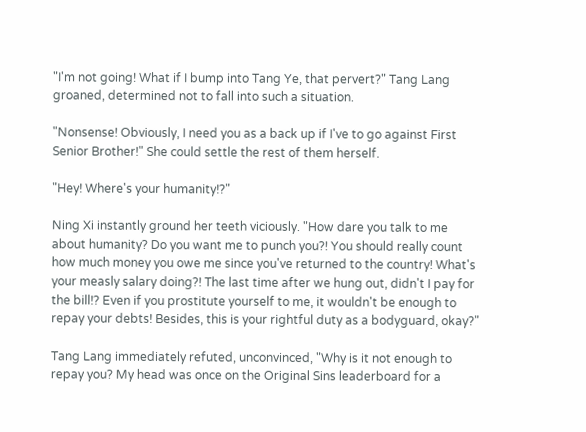"I'm not going! What if I bump into Tang Ye, that pervert?" Tang Lang groaned, determined not to fall into such a situation.

"Nonsense! Obviously, I need you as a back up if I've to go against First Senior Brother!" She could settle the rest of them herself.

"Hey! Where's your humanity!?"

Ning Xi instantly ground her teeth viciously. "How dare you talk to me about humanity? Do you want me to punch you?! You should really count how much money you owe me since you've returned to the country! What's your measly salary doing?! The last time after we hung out, didn't I pay for the bill!? Even if you prostitute yourself to me, it wouldn't be enough to repay your debts! Besides, this is your rightful duty as a bodyguard, okay?"

Tang Lang immediately refuted, unconvinced, "Why is it not enough to repay you? My head was once on the Original Sins leaderboard for a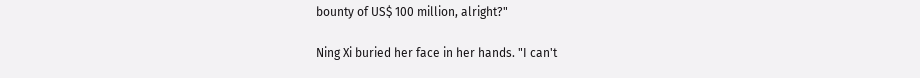bounty of US$ 100 million, alright?"

Ning Xi buried her face in her hands. "I can't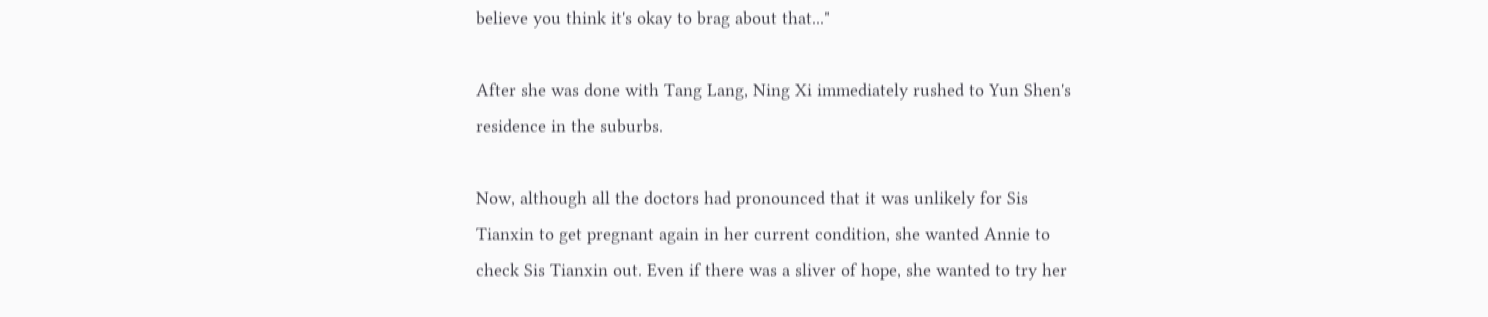believe you think it's okay to brag about that..."

After she was done with Tang Lang, Ning Xi immediately rushed to Yun Shen's residence in the suburbs.

Now, although all the doctors had pronounced that it was unlikely for Sis Tianxin to get pregnant again in her current condition, she wanted Annie to check Sis Tianxin out. Even if there was a sliver of hope, she wanted to try her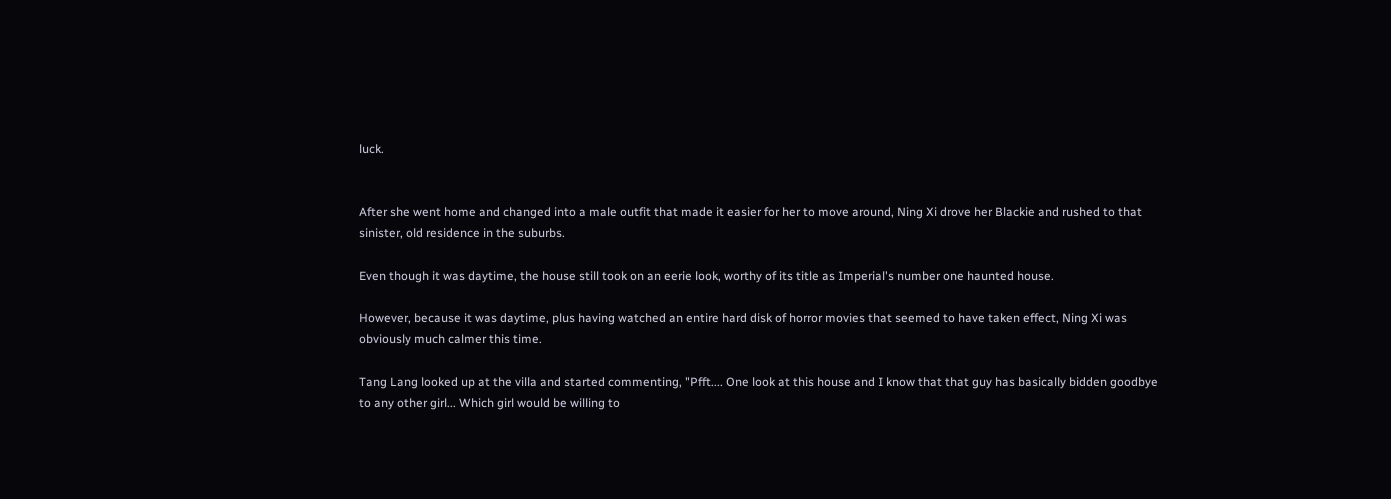luck.


After she went home and changed into a male outfit that made it easier for her to move around, Ning Xi drove her Blackie and rushed to that sinister, old residence in the suburbs.

Even though it was daytime, the house still took on an eerie look, worthy of its title as Imperial's number one haunted house.

However, because it was daytime, plus having watched an entire hard disk of horror movies that seemed to have taken effect, Ning Xi was obviously much calmer this time.

Tang Lang looked up at the villa and started commenting, "Pfft.... One look at this house and I know that that guy has basically bidden goodbye to any other girl... Which girl would be willing to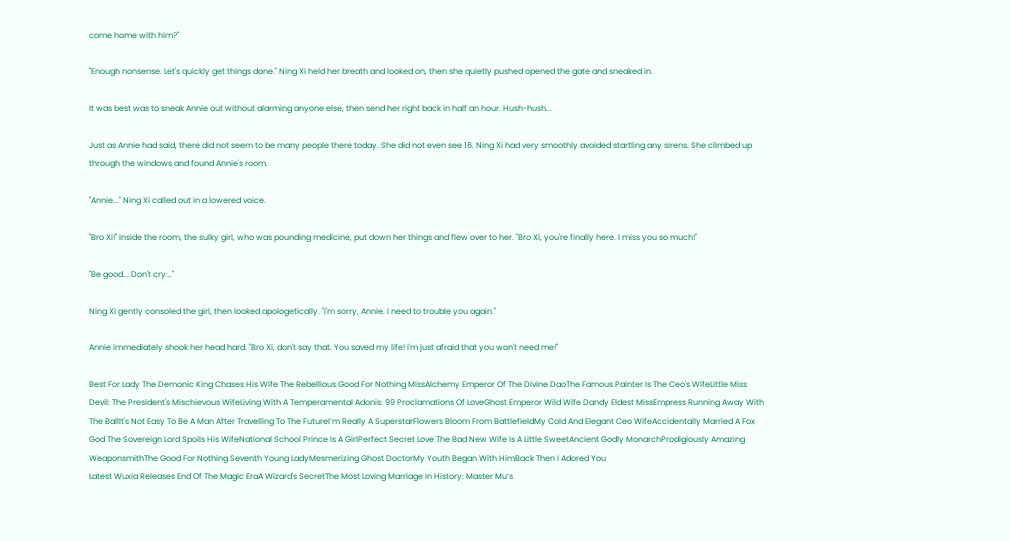come home with him?"

"Enough nonsense. Let's quickly get things done." Ning Xi held her breath and looked on, then she quietly pushed opened the gate and sneaked in.

It was best was to sneak Annie out without alarming anyone else, then send her right back in half an hour. Hush-hush...

Just as Annie had said, there did not seem to be many people there today. She did not even see 16. Ning Xi had very smoothly avoided startling any sirens. She climbed up through the windows and found Annie's room.

"Annie..." Ning Xi called out in a lowered voice.

"Bro Xi!" Inside the room, the sulky girl, who was pounding medicine, put down her things and flew over to her. "Bro Xi, you're finally here. I miss you so much!"

"Be good... Don't cry..."

Ning Xi gently consoled the girl, then looked apologetically. "I'm sorry, Annie. I need to trouble you again."

Annie immediately shook her head hard. "Bro Xi, don't say that. You saved my life! I'm just afraid that you won't need me!"

Best For Lady The Demonic King Chases His Wife The Rebellious Good For Nothing MissAlchemy Emperor Of The Divine DaoThe Famous Painter Is The Ceo's WifeLittle Miss Devil: The President's Mischievous WifeLiving With A Temperamental Adonis: 99 Proclamations Of LoveGhost Emperor Wild Wife Dandy Eldest MissEmpress Running Away With The BallIt's Not Easy To Be A Man After Travelling To The FutureI’m Really A SuperstarFlowers Bloom From BattlefieldMy Cold And Elegant Ceo WifeAccidentally Married A Fox God The Sovereign Lord Spoils His WifeNational School Prince Is A GirlPerfect Secret Love The Bad New Wife Is A Little SweetAncient Godly MonarchProdigiously Amazing WeaponsmithThe Good For Nothing Seventh Young LadyMesmerizing Ghost DoctorMy Youth Began With HimBack Then I Adored You
Latest Wuxia Releases End Of The Magic EraA Wizard's SecretThe Most Loving Marriage In History: Master Mu’s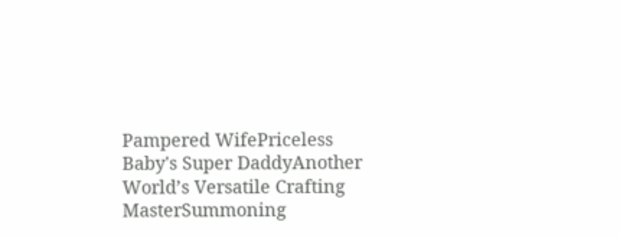Pampered WifePriceless Baby's Super DaddyAnother World’s Versatile Crafting MasterSummoning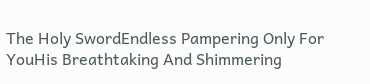The Holy SwordEndless Pampering Only For YouHis Breathtaking And Shimmering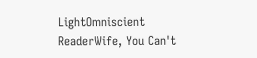LightOmniscient ReaderWife, You Can't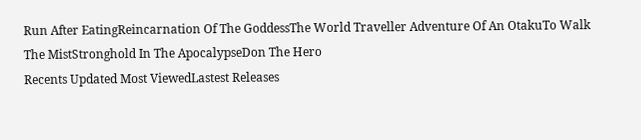Run After EatingReincarnation Of The GoddessThe World Traveller Adventure Of An OtakuTo Walk The MistStronghold In The ApocalypseDon The Hero
Recents Updated Most ViewedLastest Releases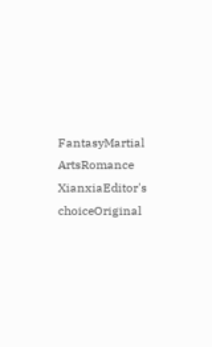FantasyMartial ArtsRomance
XianxiaEditor's choiceOriginal